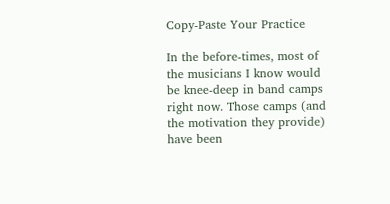Copy-Paste Your Practice

In the before-times, most of the musicians I know would be knee-deep in band camps right now. Those camps (and the motivation they provide) have been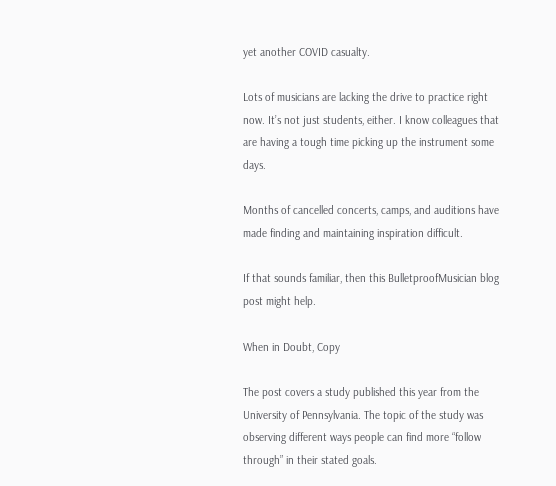yet another COVID casualty.

Lots of musicians are lacking the drive to practice right now. It’s not just students, either. I know colleagues that are having a tough time picking up the instrument some days.

Months of cancelled concerts, camps, and auditions have made finding and maintaining inspiration difficult.

If that sounds familiar, then this BulletproofMusician blog post might help.

When in Doubt, Copy

The post covers a study published this year from the University of Pennsylvania. The topic of the study was observing different ways people can find more “follow through” in their stated goals.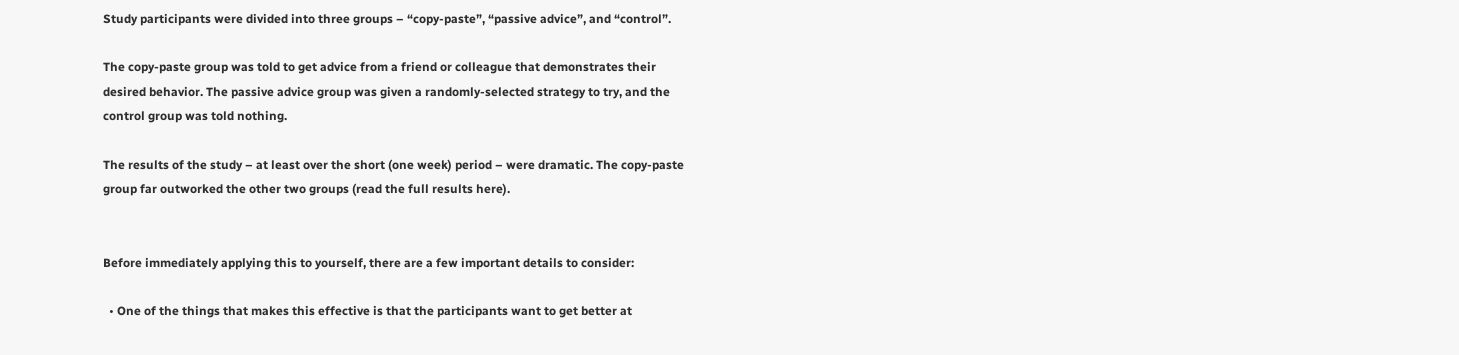Study participants were divided into three groups – “copy-paste”, “passive advice”, and “control”.

The copy-paste group was told to get advice from a friend or colleague that demonstrates their desired behavior. The passive advice group was given a randomly-selected strategy to try, and the control group was told nothing.

The results of the study – at least over the short (one week) period – were dramatic. The copy-paste group far outworked the other two groups (read the full results here).


Before immediately applying this to yourself, there are a few important details to consider:

  • One of the things that makes this effective is that the participants want to get better at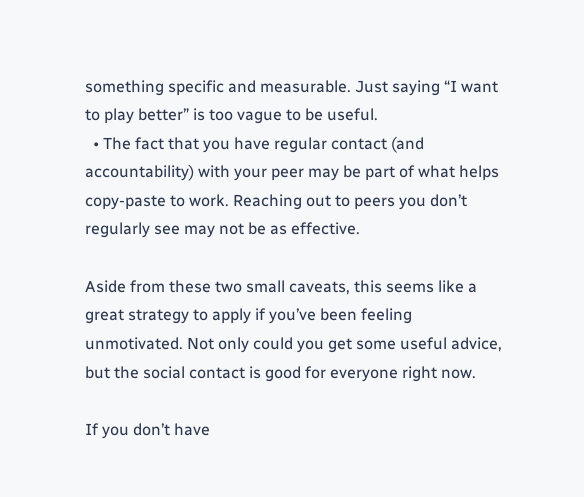something specific and measurable. Just saying “I want to play better” is too vague to be useful.
  • The fact that you have regular contact (and accountability) with your peer may be part of what helps copy-paste to work. Reaching out to peers you don’t regularly see may not be as effective.

Aside from these two small caveats, this seems like a great strategy to apply if you’ve been feeling unmotivated. Not only could you get some useful advice, but the social contact is good for everyone right now.

If you don’t have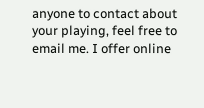anyone to contact about your playing, feel free to email me. I offer online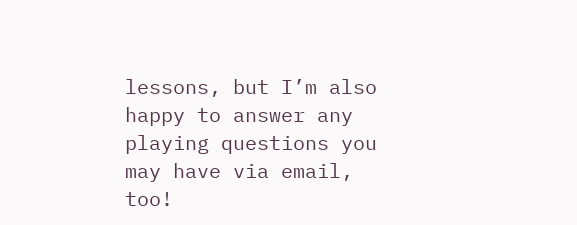lessons, but I’m also happy to answer any playing questions you may have via email, too!